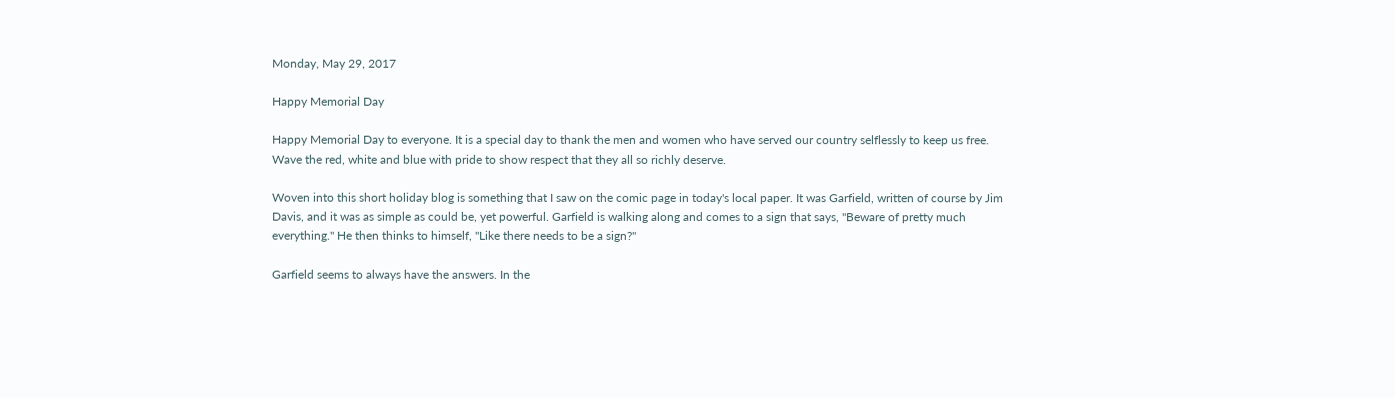Monday, May 29, 2017

Happy Memorial Day

Happy Memorial Day to everyone. It is a special day to thank the men and women who have served our country selflessly to keep us free. Wave the red, white and blue with pride to show respect that they all so richly deserve.

Woven into this short holiday blog is something that I saw on the comic page in today's local paper. It was Garfield, written of course by Jim Davis, and it was as simple as could be, yet powerful. Garfield is walking along and comes to a sign that says, "Beware of pretty much everything." He then thinks to himself, "Like there needs to be a sign?"

Garfield seems to always have the answers. In the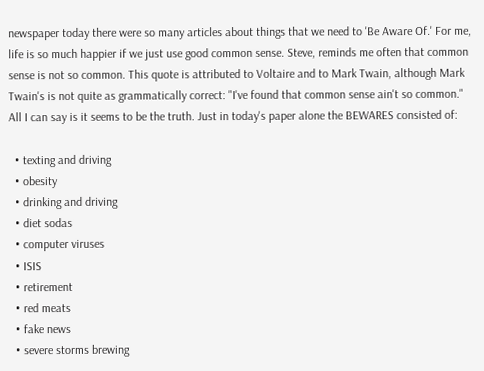newspaper today there were so many articles about things that we need to 'Be Aware Of.' For me, life is so much happier if we just use good common sense. Steve, reminds me often that common sense is not so common. This quote is attributed to Voltaire and to Mark Twain, although Mark Twain's is not quite as grammatically correct: "I've found that common sense ain't so common." All I can say is it seems to be the truth. Just in today's paper alone the BEWARES consisted of:

  • texting and driving
  • obesity
  • drinking and driving
  • diet sodas
  • computer viruses
  • ISIS
  • retirement
  • red meats
  • fake news
  • severe storms brewing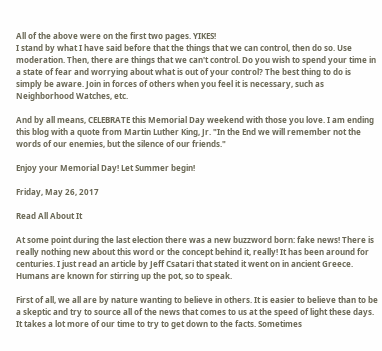All of the above were on the first two pages. YIKES!
I stand by what I have said before that the things that we can control, then do so. Use moderation. Then, there are things that we can't control. Do you wish to spend your time in a state of fear and worrying about what is out of your control? The best thing to do is simply be aware. Join in forces of others when you feel it is necessary, such as Neighborhood Watches, etc.

And by all means, CELEBRATE this Memorial Day weekend with those you love. I am ending this blog with a quote from Martin Luther King, Jr. "In the End we will remember not the words of our enemies, but the silence of our friends."

Enjoy your Memorial Day! Let Summer begin!

Friday, May 26, 2017

Read All About It

At some point during the last election there was a new buzzword born: fake news! There is really nothing new about this word or the concept behind it, really! It has been around for centuries. I just read an article by Jeff Csatari that stated it went on in ancient Greece. Humans are known for stirring up the pot, so to speak.

First of all, we all are by nature wanting to believe in others. It is easier to believe than to be a skeptic and try to source all of the news that comes to us at the speed of light these days. It takes a lot more of our time to try to get down to the facts. Sometimes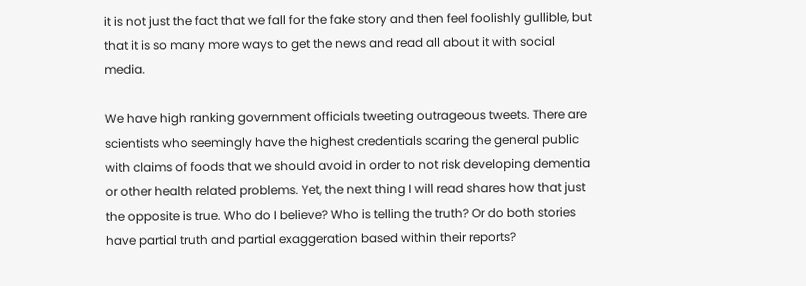it is not just the fact that we fall for the fake story and then feel foolishly gullible, but that it is so many more ways to get the news and read all about it with social media.

We have high ranking government officials tweeting outrageous tweets. There are scientists who seemingly have the highest credentials scaring the general public with claims of foods that we should avoid in order to not risk developing dementia or other health related problems. Yet, the next thing I will read shares how that just the opposite is true. Who do I believe? Who is telling the truth? Or do both stories have partial truth and partial exaggeration based within their reports?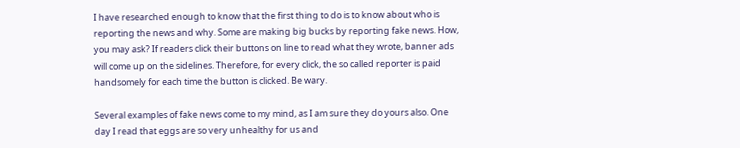I have researched enough to know that the first thing to do is to know about who is reporting the news and why. Some are making big bucks by reporting fake news. How, you may ask? If readers click their buttons on line to read what they wrote, banner ads will come up on the sidelines. Therefore, for every click, the so called reporter is paid handsomely for each time the button is clicked. Be wary.

Several examples of fake news come to my mind, as I am sure they do yours also. One day I read that eggs are so very unhealthy for us and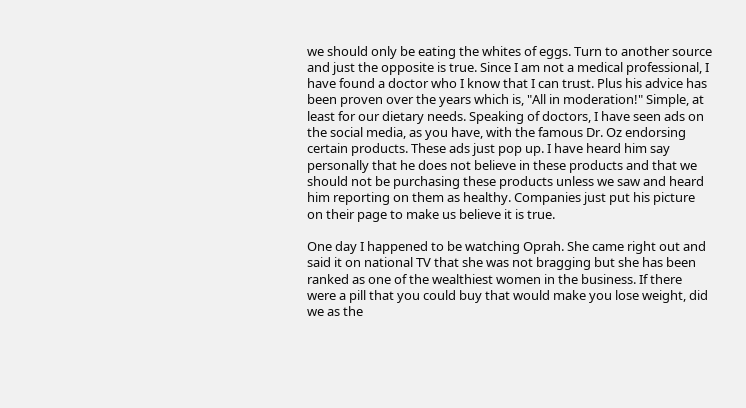we should only be eating the whites of eggs. Turn to another source and just the opposite is true. Since I am not a medical professional, I have found a doctor who I know that I can trust. Plus his advice has been proven over the years which is, "All in moderation!" Simple, at least for our dietary needs. Speaking of doctors, I have seen ads on the social media, as you have, with the famous Dr. Oz endorsing certain products. These ads just pop up. I have heard him say personally that he does not believe in these products and that we should not be purchasing these products unless we saw and heard him reporting on them as healthy. Companies just put his picture on their page to make us believe it is true.

One day I happened to be watching Oprah. She came right out and said it on national TV that she was not bragging but she has been ranked as one of the wealthiest women in the business. If there were a pill that you could buy that would make you lose weight, did we as the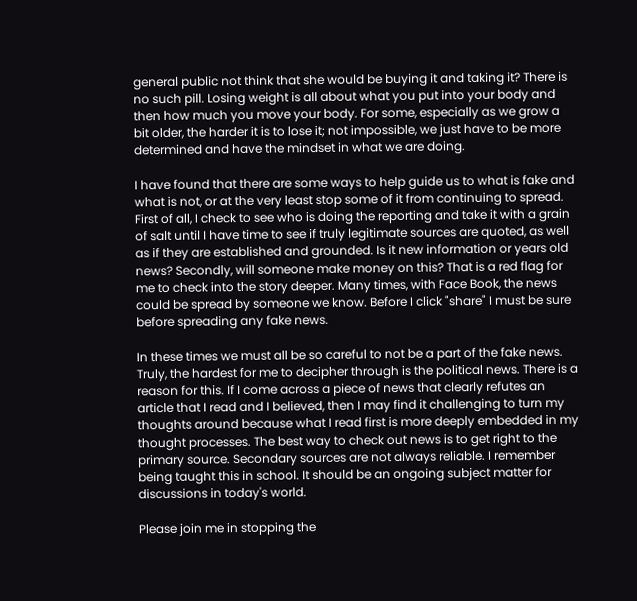general public not think that she would be buying it and taking it? There is no such pill. Losing weight is all about what you put into your body and then how much you move your body. For some, especially as we grow a bit older, the harder it is to lose it; not impossible, we just have to be more determined and have the mindset in what we are doing.

I have found that there are some ways to help guide us to what is fake and what is not, or at the very least stop some of it from continuing to spread. First of all, I check to see who is doing the reporting and take it with a grain of salt until I have time to see if truly legitimate sources are quoted, as well as if they are established and grounded. Is it new information or years old news? Secondly, will someone make money on this? That is a red flag for me to check into the story deeper. Many times, with Face Book, the news could be spread by someone we know. Before I click "share" I must be sure before spreading any fake news.

In these times we must all be so careful to not be a part of the fake news. Truly, the hardest for me to decipher through is the political news. There is a reason for this. If I come across a piece of news that clearly refutes an article that I read and I believed, then I may find it challenging to turn my thoughts around because what I read first is more deeply embedded in my thought processes. The best way to check out news is to get right to the primary source. Secondary sources are not always reliable. I remember being taught this in school. It should be an ongoing subject matter for discussions in today's world.

Please join me in stopping the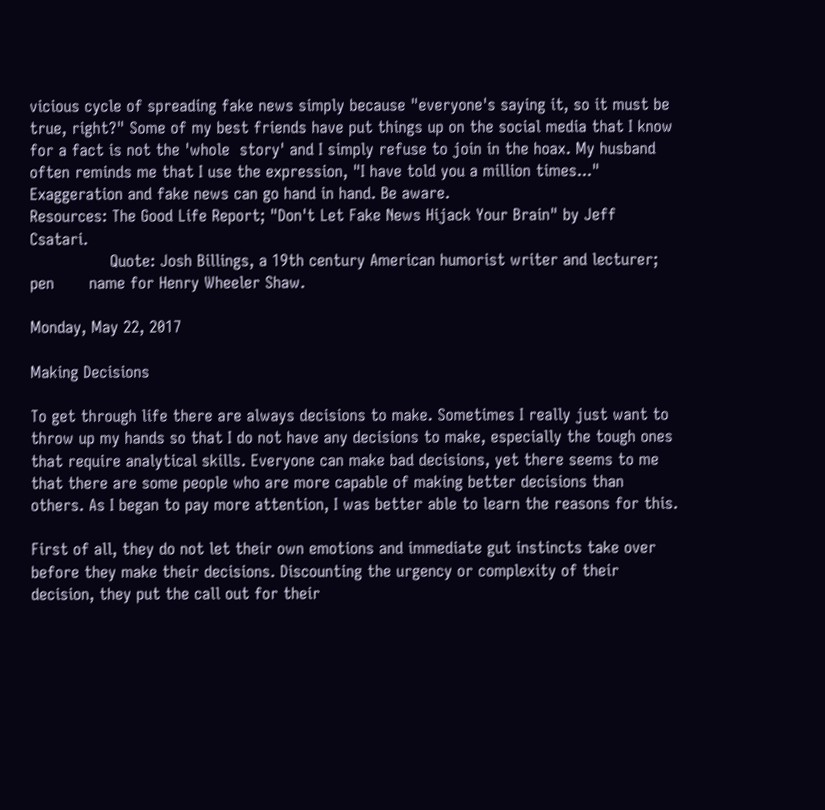vicious cycle of spreading fake news simply because "everyone's saying it, so it must be true, right?" Some of my best friends have put things up on the social media that I know for a fact is not the 'whole  story' and I simply refuse to join in the hoax. My husband often reminds me that I use the expression, "I have told you a million times..."  Exaggeration and fake news can go hand in hand. Be aware.
Resources: The Good Life Report; "Don't Let Fake News Hijack Your Brain" by Jeff Csatari.
                Quote: Josh Billings, a 19th century American humorist writer and lecturer; pen       name for Henry Wheeler Shaw.

Monday, May 22, 2017

Making Decisions

To get through life there are always decisions to make. Sometimes I really just want to throw up my hands so that I do not have any decisions to make, especially the tough ones that require analytical skills. Everyone can make bad decisions, yet there seems to me that there are some people who are more capable of making better decisions than others. As I began to pay more attention, I was better able to learn the reasons for this.

First of all, they do not let their own emotions and immediate gut instincts take over before they make their decisions. Discounting the urgency or complexity of their decision, they put the call out for their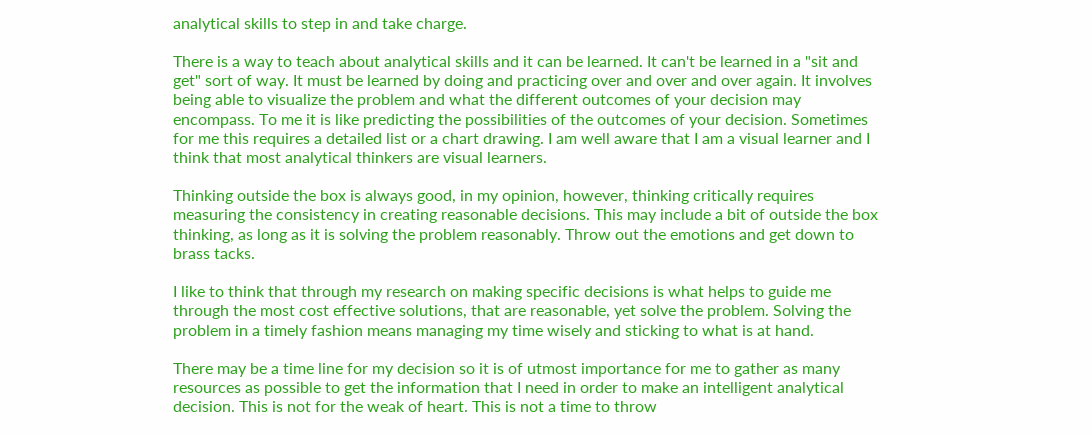analytical skills to step in and take charge.

There is a way to teach about analytical skills and it can be learned. It can't be learned in a "sit and get" sort of way. It must be learned by doing and practicing over and over and over again. It involves being able to visualize the problem and what the different outcomes of your decision may encompass. To me it is like predicting the possibilities of the outcomes of your decision. Sometimes for me this requires a detailed list or a chart drawing. I am well aware that I am a visual learner and I think that most analytical thinkers are visual learners.

Thinking outside the box is always good, in my opinion, however, thinking critically requires measuring the consistency in creating reasonable decisions. This may include a bit of outside the box thinking, as long as it is solving the problem reasonably. Throw out the emotions and get down to brass tacks.

I like to think that through my research on making specific decisions is what helps to guide me through the most cost effective solutions, that are reasonable, yet solve the problem. Solving the problem in a timely fashion means managing my time wisely and sticking to what is at hand.

There may be a time line for my decision so it is of utmost importance for me to gather as many resources as possible to get the information that I need in order to make an intelligent analytical decision. This is not for the weak of heart. This is not a time to throw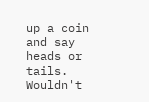up a coin and say heads or tails. Wouldn't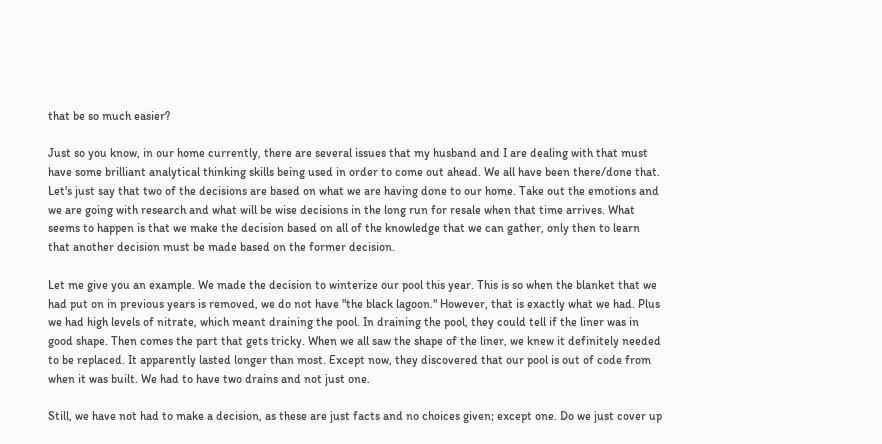that be so much easier?

Just so you know, in our home currently, there are several issues that my husband and I are dealing with that must have some brilliant analytical thinking skills being used in order to come out ahead. We all have been there/done that. Let's just say that two of the decisions are based on what we are having done to our home. Take out the emotions and we are going with research and what will be wise decisions in the long run for resale when that time arrives. What seems to happen is that we make the decision based on all of the knowledge that we can gather, only then to learn that another decision must be made based on the former decision.

Let me give you an example. We made the decision to winterize our pool this year. This is so when the blanket that we had put on in previous years is removed, we do not have "the black lagoon." However, that is exactly what we had. Plus we had high levels of nitrate, which meant draining the pool. In draining the pool, they could tell if the liner was in good shape. Then comes the part that gets tricky. When we all saw the shape of the liner, we knew it definitely needed to be replaced. It apparently lasted longer than most. Except now, they discovered that our pool is out of code from when it was built. We had to have two drains and not just one.

Still, we have not had to make a decision, as these are just facts and no choices given; except one. Do we just cover up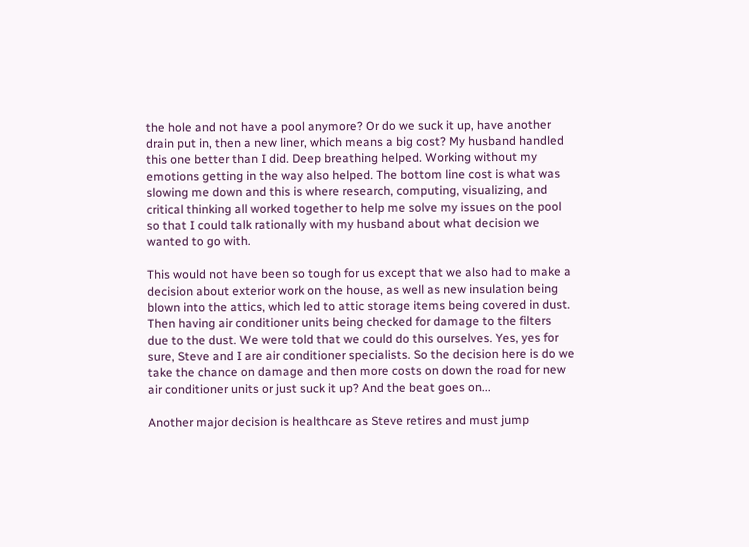the hole and not have a pool anymore? Or do we suck it up, have another drain put in, then a new liner, which means a big cost? My husband handled this one better than I did. Deep breathing helped. Working without my emotions getting in the way also helped. The bottom line cost is what was slowing me down and this is where research, computing, visualizing, and critical thinking all worked together to help me solve my issues on the pool so that I could talk rationally with my husband about what decision we wanted to go with.

This would not have been so tough for us except that we also had to make a decision about exterior work on the house, as well as new insulation being blown into the attics, which led to attic storage items being covered in dust. Then having air conditioner units being checked for damage to the filters due to the dust. We were told that we could do this ourselves. Yes, yes for sure, Steve and I are air conditioner specialists. So the decision here is do we take the chance on damage and then more costs on down the road for new air conditioner units or just suck it up? And the beat goes on...

Another major decision is healthcare as Steve retires and must jump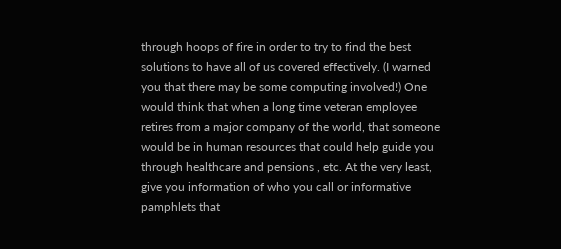through hoops of fire in order to try to find the best solutions to have all of us covered effectively. (I warned you that there may be some computing involved!) One would think that when a long time veteran employee retires from a major company of the world, that someone would be in human resources that could help guide you through healthcare and pensions , etc. At the very least, give you information of who you call or informative pamphlets that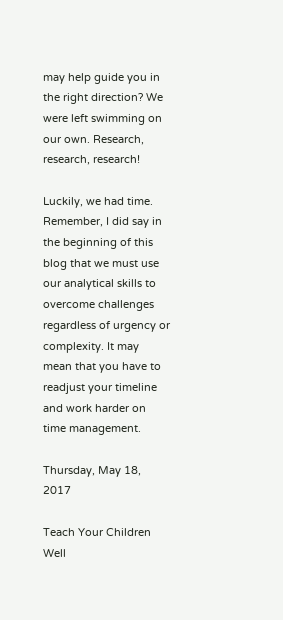may help guide you in the right direction? We were left swimming on our own. Research, research, research!

Luckily, we had time.  Remember, I did say in the beginning of this blog that we must use our analytical skills to overcome challenges regardless of urgency or complexity. It may mean that you have to readjust your timeline and work harder on time management.

Thursday, May 18, 2017

Teach Your Children Well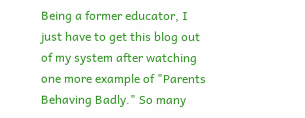Being a former educator, I just have to get this blog out of my system after watching one more example of "Parents Behaving Badly." So many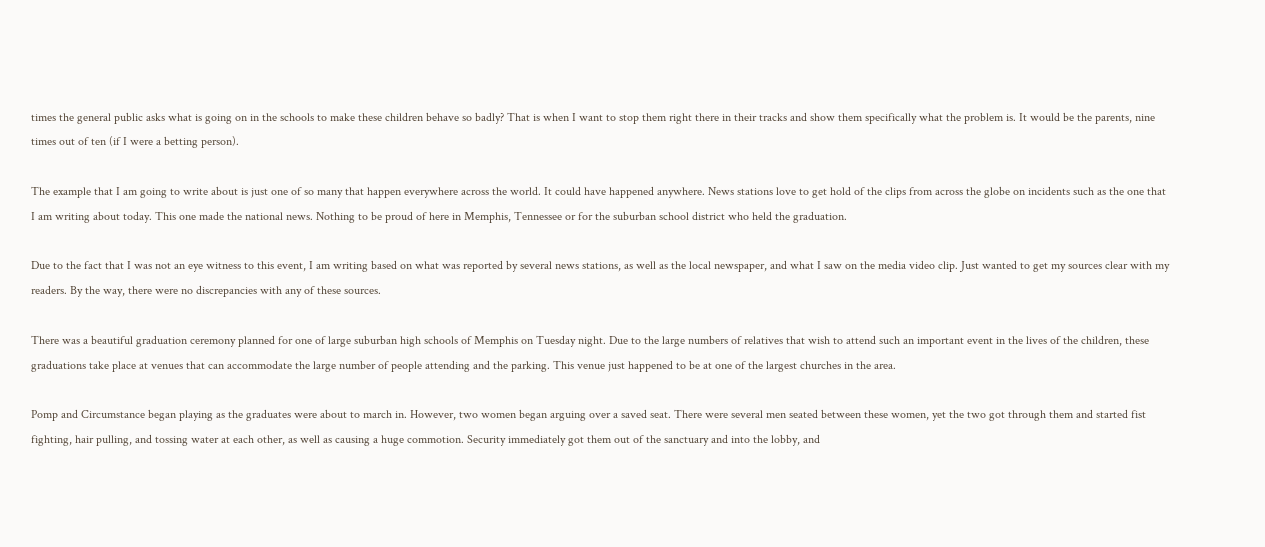times the general public asks what is going on in the schools to make these children behave so badly? That is when I want to stop them right there in their tracks and show them specifically what the problem is. It would be the parents, nine times out of ten (if I were a betting person).

The example that I am going to write about is just one of so many that happen everywhere across the world. It could have happened anywhere. News stations love to get hold of the clips from across the globe on incidents such as the one that I am writing about today. This one made the national news. Nothing to be proud of here in Memphis, Tennessee or for the suburban school district who held the graduation.

Due to the fact that I was not an eye witness to this event, I am writing based on what was reported by several news stations, as well as the local newspaper, and what I saw on the media video clip. Just wanted to get my sources clear with my readers. By the way, there were no discrepancies with any of these sources.

There was a beautiful graduation ceremony planned for one of large suburban high schools of Memphis on Tuesday night. Due to the large numbers of relatives that wish to attend such an important event in the lives of the children, these graduations take place at venues that can accommodate the large number of people attending and the parking. This venue just happened to be at one of the largest churches in the area.

Pomp and Circumstance began playing as the graduates were about to march in. However, two women began arguing over a saved seat. There were several men seated between these women, yet the two got through them and started fist fighting, hair pulling, and tossing water at each other, as well as causing a huge commotion. Security immediately got them out of the sanctuary and into the lobby, and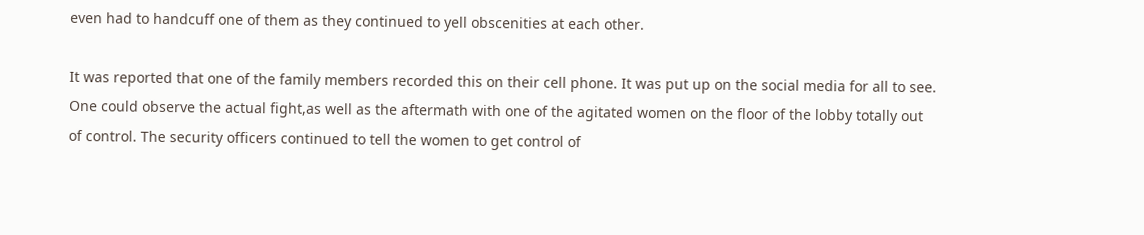even had to handcuff one of them as they continued to yell obscenities at each other.

It was reported that one of the family members recorded this on their cell phone. It was put up on the social media for all to see. One could observe the actual fight,as well as the aftermath with one of the agitated women on the floor of the lobby totally out of control. The security officers continued to tell the women to get control of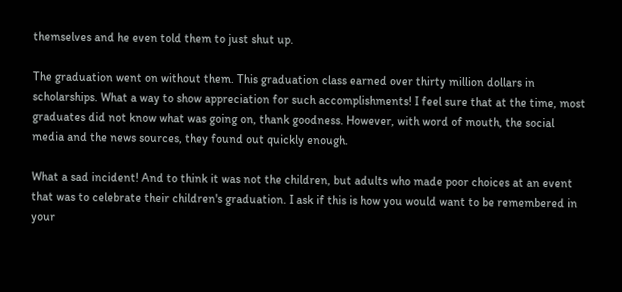themselves and he even told them to just shut up.

The graduation went on without them. This graduation class earned over thirty million dollars in scholarships. What a way to show appreciation for such accomplishments! I feel sure that at the time, most graduates did not know what was going on, thank goodness. However, with word of mouth, the social media and the news sources, they found out quickly enough.

What a sad incident! And to think it was not the children, but adults who made poor choices at an event that was to celebrate their children's graduation. I ask if this is how you would want to be remembered in your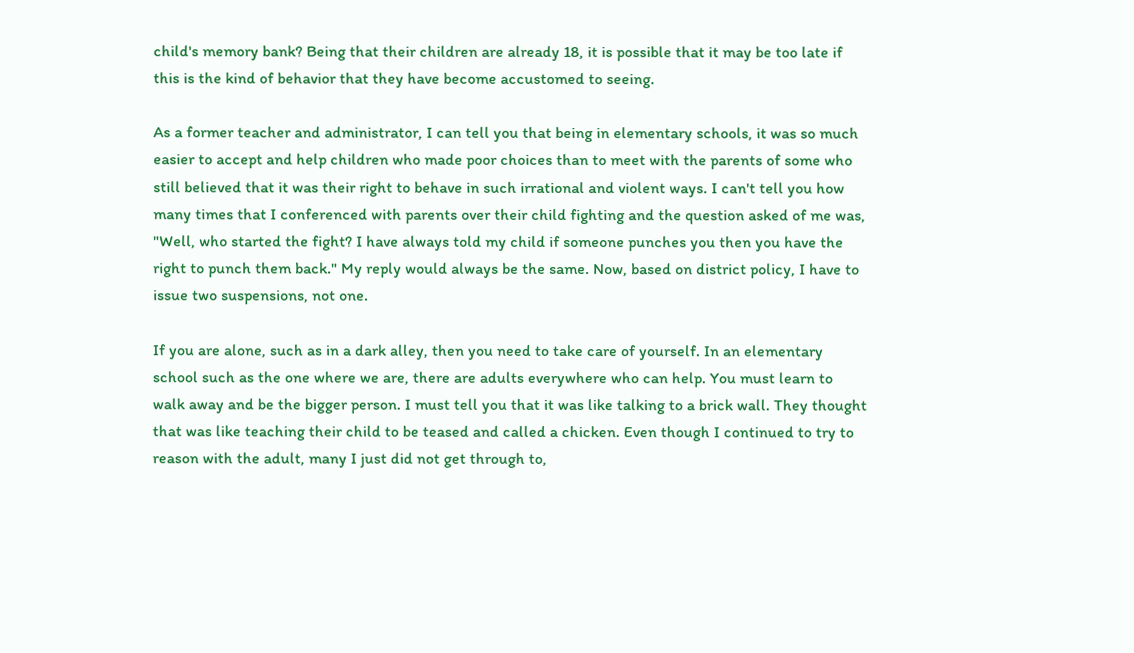child's memory bank? Being that their children are already 18, it is possible that it may be too late if this is the kind of behavior that they have become accustomed to seeing.

As a former teacher and administrator, I can tell you that being in elementary schools, it was so much easier to accept and help children who made poor choices than to meet with the parents of some who still believed that it was their right to behave in such irrational and violent ways. I can't tell you how many times that I conferenced with parents over their child fighting and the question asked of me was, "Well, who started the fight? I have always told my child if someone punches you then you have the right to punch them back." My reply would always be the same. Now, based on district policy, I have to issue two suspensions, not one.

If you are alone, such as in a dark alley, then you need to take care of yourself. In an elementary school such as the one where we are, there are adults everywhere who can help. You must learn to walk away and be the bigger person. I must tell you that it was like talking to a brick wall. They thought that was like teaching their child to be teased and called a chicken. Even though I continued to try to reason with the adult, many I just did not get through to,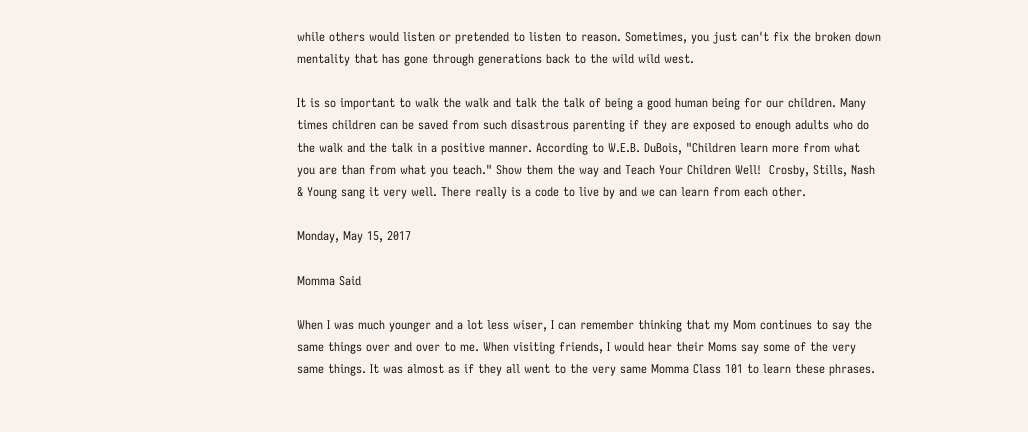while others would listen or pretended to listen to reason. Sometimes, you just can't fix the broken down mentality that has gone through generations back to the wild wild west.

It is so important to walk the walk and talk the talk of being a good human being for our children. Many times children can be saved from such disastrous parenting if they are exposed to enough adults who do the walk and the talk in a positive manner. According to W.E.B. DuBois, "Children learn more from what you are than from what you teach." Show them the way and Teach Your Children Well!  Crosby, Stills, Nash & Young sang it very well. There really is a code to live by and we can learn from each other.

Monday, May 15, 2017

Momma Said

When I was much younger and a lot less wiser, I can remember thinking that my Mom continues to say the same things over and over to me. When visiting friends, I would hear their Moms say some of the very same things. It was almost as if they all went to the very same Momma Class 101 to learn these phrases.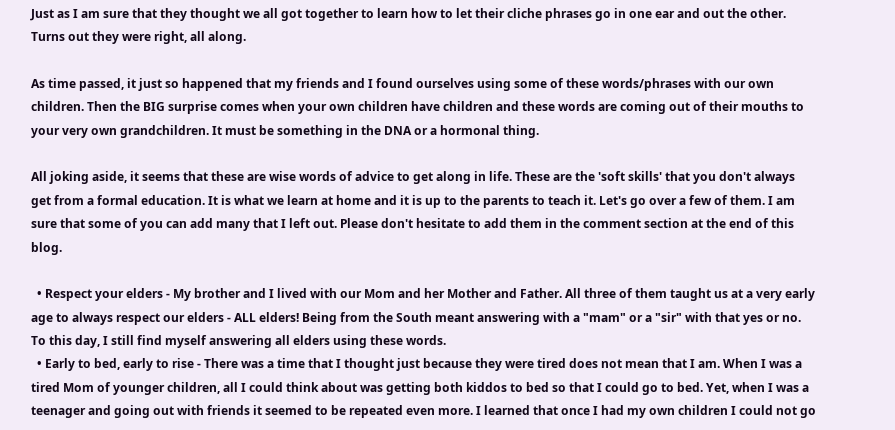Just as I am sure that they thought we all got together to learn how to let their cliche phrases go in one ear and out the other. Turns out they were right, all along.

As time passed, it just so happened that my friends and I found ourselves using some of these words/phrases with our own children. Then the BIG surprise comes when your own children have children and these words are coming out of their mouths to your very own grandchildren. It must be something in the DNA or a hormonal thing.

All joking aside, it seems that these are wise words of advice to get along in life. These are the 'soft skills' that you don't always get from a formal education. It is what we learn at home and it is up to the parents to teach it. Let's go over a few of them. I am sure that some of you can add many that I left out. Please don't hesitate to add them in the comment section at the end of this blog.

  • Respect your elders - My brother and I lived with our Mom and her Mother and Father. All three of them taught us at a very early age to always respect our elders - ALL elders! Being from the South meant answering with a "mam" or a "sir" with that yes or no. To this day, I still find myself answering all elders using these words.
  • Early to bed, early to rise - There was a time that I thought just because they were tired does not mean that I am. When I was a tired Mom of younger children, all I could think about was getting both kiddos to bed so that I could go to bed. Yet, when I was a teenager and going out with friends it seemed to be repeated even more. I learned that once I had my own children I could not go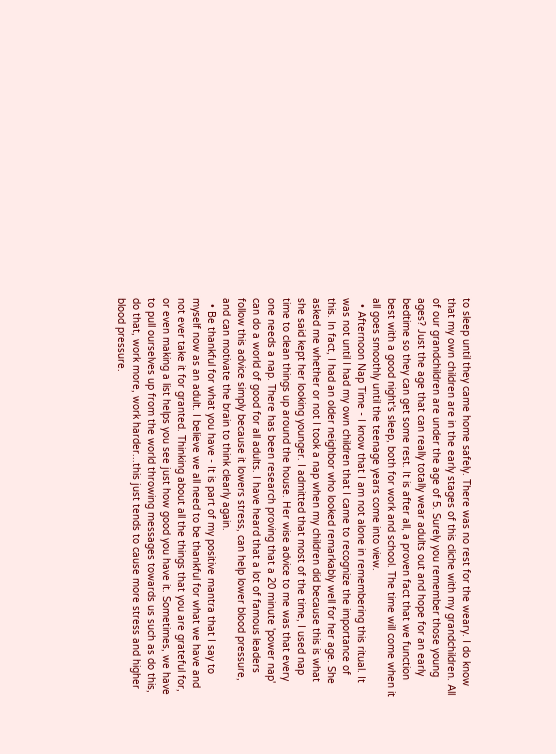to sleep until they came home safely. There was no rest for the weary. I do know that my own children are in the early stages of this cliche with my grandchildren. All of our grandchildren are under the age of 5. Surely you remember those young ages? Just the age that can really totally wear adults out and hope for an early bedtime so they can get some rest. It is after all, a proven fact that we function best with a good night's sleep, both for work and school. The time will come when it all goes smoothly until the teenage years come into view.
  • Afternoon Nap Time - I know that I am not alone in remembering this ritual. It was not until I had my own children that I came to recognize the importance of this. In fact, I had an older neighbor who looked remarkably well for her age. She asked me whether or not I took a nap when my children did because this is what she said kept her looking younger. I admitted that most of the time, I used nap time to clean things up around the house. Her wise advice to me was that every one needs a nap. There has been research proving that a 20 minute 'power nap' can do a world of good for all adults. I have heard that a lot of famous leaders follow this advice simply because it lowers stress, can help lower blood pressure, and can motivate the brain to think clearly again.
  • Be thankful for what you have - It is part of my positive mantra that I say to myself now as an adult. I believe we all need to be thankful for what we have and not ever take it for granted. Thinking about all the things that you are grateful for, or even making a list helps you see just how good you have it. Sometimes, we have to pull ourselves up from the world throwing messages towards us such as do this, do that, work more, work harder...this just tends to cause more stress and higher blood pressure.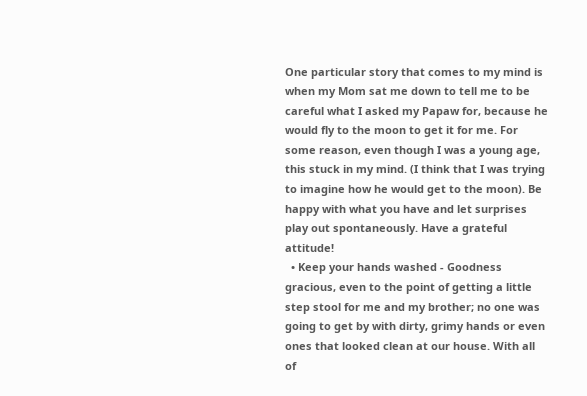One particular story that comes to my mind is when my Mom sat me down to tell me to be careful what I asked my Papaw for, because he would fly to the moon to get it for me. For some reason, even though I was a young age, this stuck in my mind. (I think that I was trying to imagine how he would get to the moon). Be happy with what you have and let surprises play out spontaneously. Have a grateful attitude!
  • Keep your hands washed - Goodness gracious, even to the point of getting a little step stool for me and my brother; no one was going to get by with dirty, grimy hands or even ones that looked clean at our house. With all of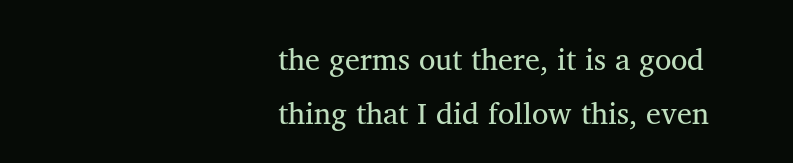the germs out there, it is a good thing that I did follow this, even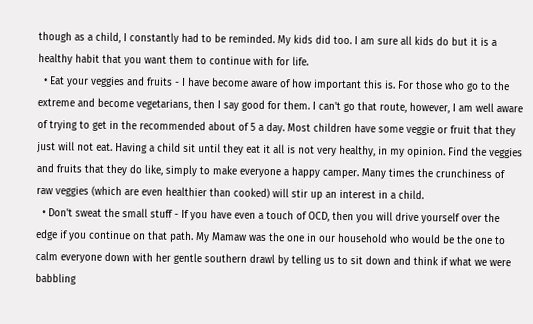though as a child, I constantly had to be reminded. My kids did too. I am sure all kids do but it is a healthy habit that you want them to continue with for life.
  • Eat your veggies and fruits - I have become aware of how important this is. For those who go to the extreme and become vegetarians, then I say good for them. I can't go that route, however, I am well aware of trying to get in the recommended about of 5 a day. Most children have some veggie or fruit that they just will not eat. Having a child sit until they eat it all is not very healthy, in my opinion. Find the veggies and fruits that they do like, simply to make everyone a happy camper. Many times the crunchiness of raw veggies (which are even healthier than cooked) will stir up an interest in a child.
  • Don't sweat the small stuff - If you have even a touch of OCD, then you will drive yourself over the edge if you continue on that path. My Mamaw was the one in our household who would be the one to calm everyone down with her gentle southern drawl by telling us to sit down and think if what we were babbling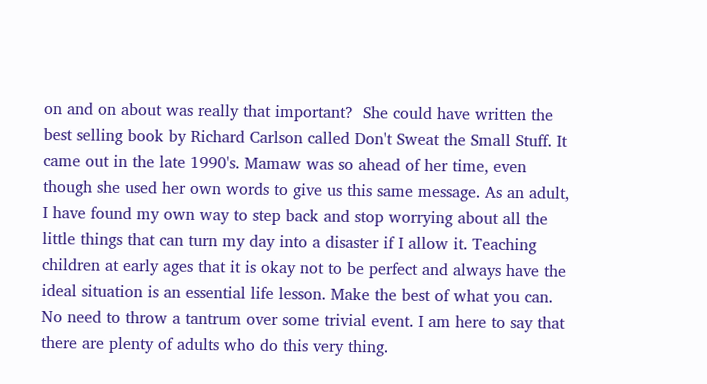on and on about was really that important?  She could have written the best selling book by Richard Carlson called Don't Sweat the Small Stuff. It came out in the late 1990's. Mamaw was so ahead of her time, even though she used her own words to give us this same message. As an adult, I have found my own way to step back and stop worrying about all the little things that can turn my day into a disaster if I allow it. Teaching children at early ages that it is okay not to be perfect and always have the ideal situation is an essential life lesson. Make the best of what you can. No need to throw a tantrum over some trivial event. I am here to say that there are plenty of adults who do this very thing.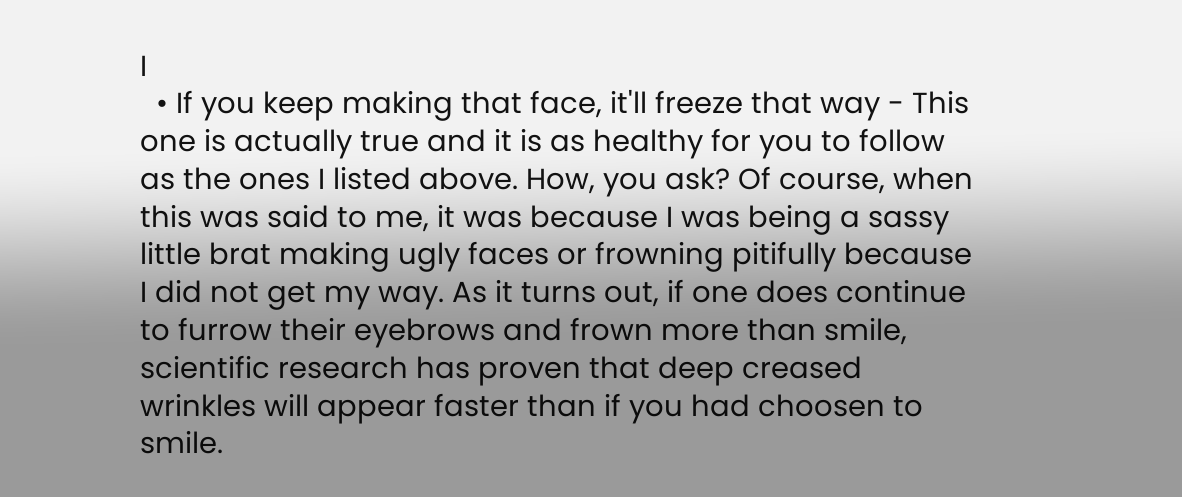I
  • If you keep making that face, it'll freeze that way - This one is actually true and it is as healthy for you to follow as the ones I listed above. How, you ask? Of course, when this was said to me, it was because I was being a sassy little brat making ugly faces or frowning pitifully because I did not get my way. As it turns out, if one does continue to furrow their eyebrows and frown more than smile, scientific research has proven that deep creased wrinkles will appear faster than if you had choosen to smile.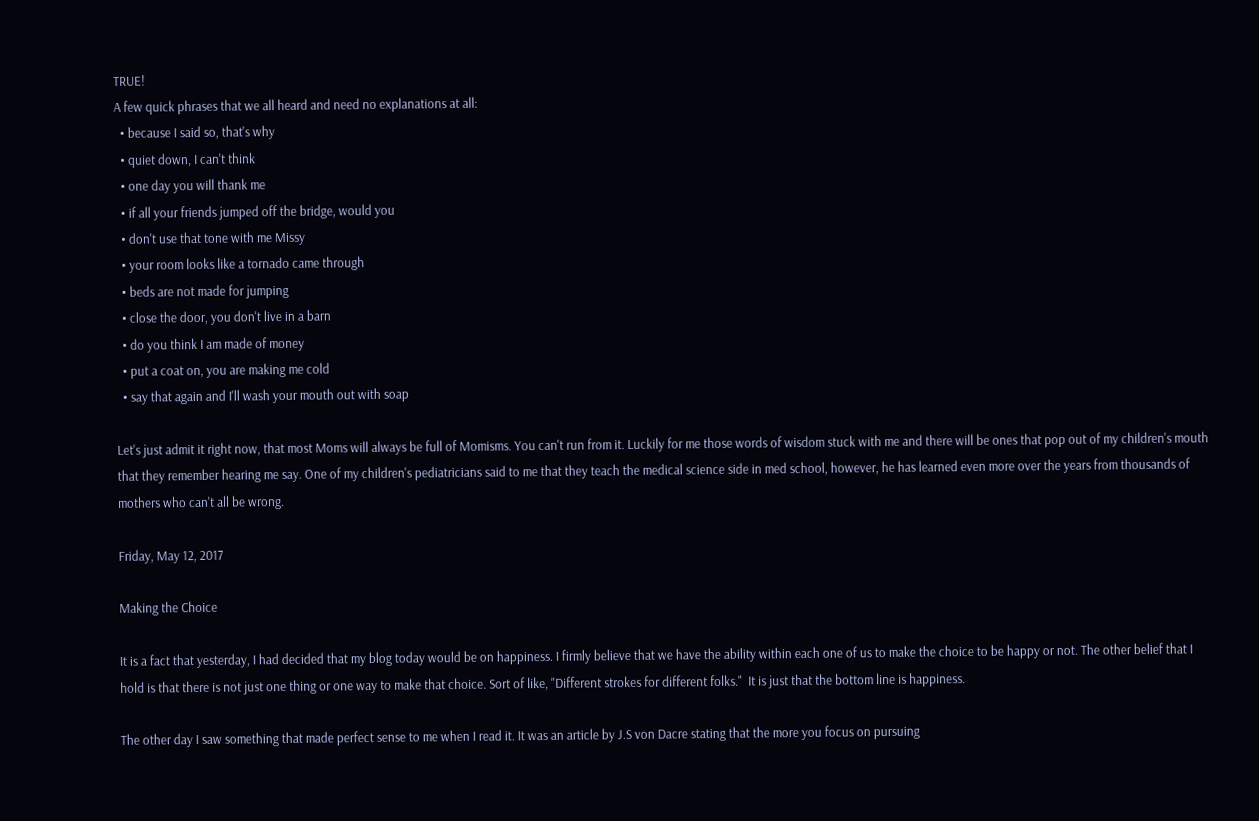TRUE!
A few quick phrases that we all heard and need no explanations at all:
  • because I said so, that's why
  • quiet down, I can't think
  • one day you will thank me
  • if all your friends jumped off the bridge, would you
  • don't use that tone with me Missy
  • your room looks like a tornado came through
  • beds are not made for jumping
  • close the door, you don't live in a barn
  • do you think I am made of money
  • put a coat on, you are making me cold
  • say that again and I'll wash your mouth out with soap

Let's just admit it right now, that most Moms will always be full of Momisms. You can't run from it. Luckily for me those words of wisdom stuck with me and there will be ones that pop out of my children's mouth that they remember hearing me say. One of my children's pediatricians said to me that they teach the medical science side in med school, however, he has learned even more over the years from thousands of mothers who can't all be wrong.

Friday, May 12, 2017

Making the Choice

It is a fact that yesterday, I had decided that my blog today would be on happiness. I firmly believe that we have the ability within each one of us to make the choice to be happy or not. The other belief that I hold is that there is not just one thing or one way to make that choice. Sort of like, "Different strokes for different folks."  It is just that the bottom line is happiness.

The other day I saw something that made perfect sense to me when I read it. It was an article by J.S von Dacre stating that the more you focus on pursuing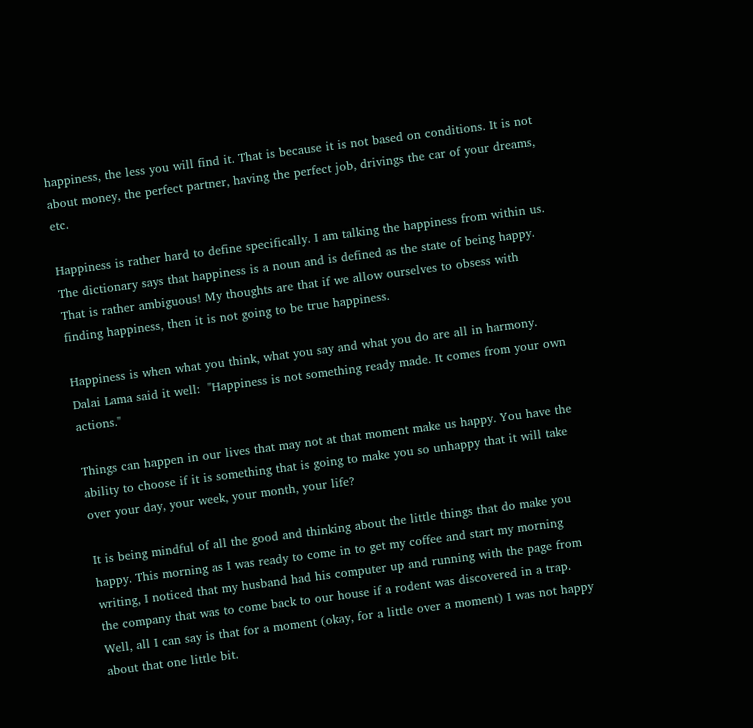happiness, the less you will find it. That is because it is not based on conditions. It is not about money, the perfect partner, having the perfect job, drivings the car of your dreams, etc.

Happiness is rather hard to define specifically. I am talking the happiness from within us. The dictionary says that happiness is a noun and is defined as the state of being happy. That is rather ambiguous! My thoughts are that if we allow ourselves to obsess with finding happiness, then it is not going to be true happiness.

Happiness is when what you think, what you say and what you do are all in harmony. Dalai Lama said it well:  "Happiness is not something ready made. It comes from your own actions."

Things can happen in our lives that may not at that moment make us happy. You have the ability to choose if it is something that is going to make you so unhappy that it will take over your day, your week, your month, your life?

It is being mindful of all the good and thinking about the little things that do make you happy. This morning as I was ready to come in to get my coffee and start my morning writing, I noticed that my husband had his computer up and running with the page from the company that was to come back to our house if a rodent was discovered in a trap. Well, all I can say is that for a moment (okay, for a little over a moment) I was not happy about that one little bit.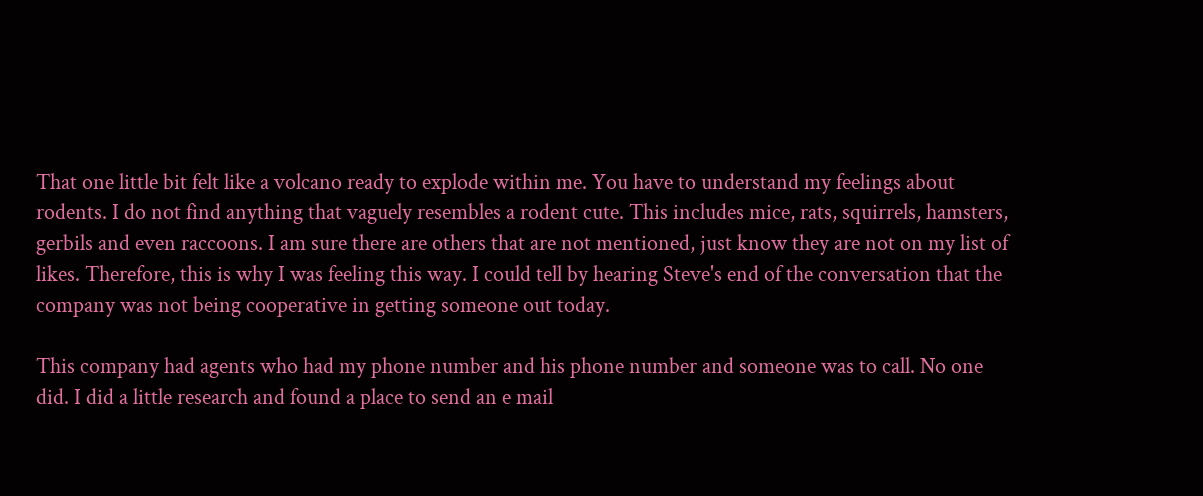That one little bit felt like a volcano ready to explode within me. You have to understand my feelings about rodents. I do not find anything that vaguely resembles a rodent cute. This includes mice, rats, squirrels, hamsters, gerbils and even raccoons. I am sure there are others that are not mentioned, just know they are not on my list of likes. Therefore, this is why I was feeling this way. I could tell by hearing Steve's end of the conversation that the company was not being cooperative in getting someone out today.

This company had agents who had my phone number and his phone number and someone was to call. No one did. I did a little research and found a place to send an e mail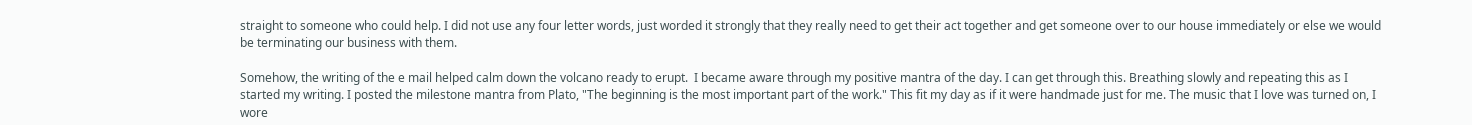straight to someone who could help. I did not use any four letter words, just worded it strongly that they really need to get their act together and get someone over to our house immediately or else we would be terminating our business with them.

Somehow, the writing of the e mail helped calm down the volcano ready to erupt.  I became aware through my positive mantra of the day. I can get through this. Breathing slowly and repeating this as I started my writing. I posted the milestone mantra from Plato, "The beginning is the most important part of the work." This fit my day as if it were handmade just for me. The music that I love was turned on, I wore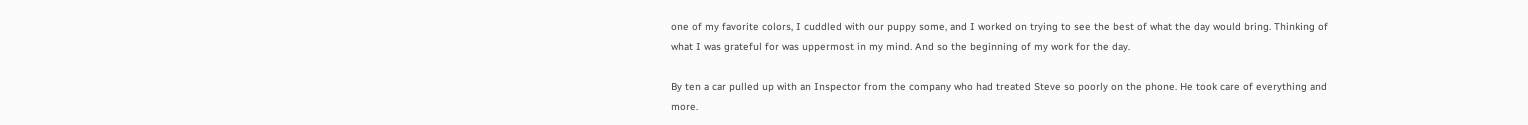one of my favorite colors, I cuddled with our puppy some, and I worked on trying to see the best of what the day would bring. Thinking of what I was grateful for was uppermost in my mind. And so the beginning of my work for the day.

By ten a car pulled up with an Inspector from the company who had treated Steve so poorly on the phone. He took care of everything and more.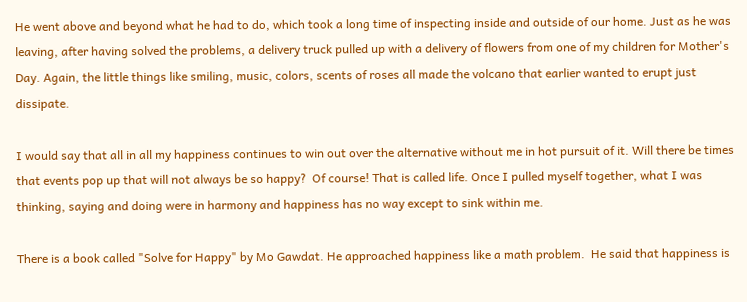He went above and beyond what he had to do, which took a long time of inspecting inside and outside of our home. Just as he was leaving, after having solved the problems, a delivery truck pulled up with a delivery of flowers from one of my children for Mother's Day. Again, the little things like smiling, music, colors, scents of roses all made the volcano that earlier wanted to erupt just dissipate.

I would say that all in all my happiness continues to win out over the alternative without me in hot pursuit of it. Will there be times that events pop up that will not always be so happy?  Of course! That is called life. Once I pulled myself together, what I was thinking, saying and doing were in harmony and happiness has no way except to sink within me.

There is a book called "Solve for Happy" by Mo Gawdat. He approached happiness like a math problem.  He said that happiness is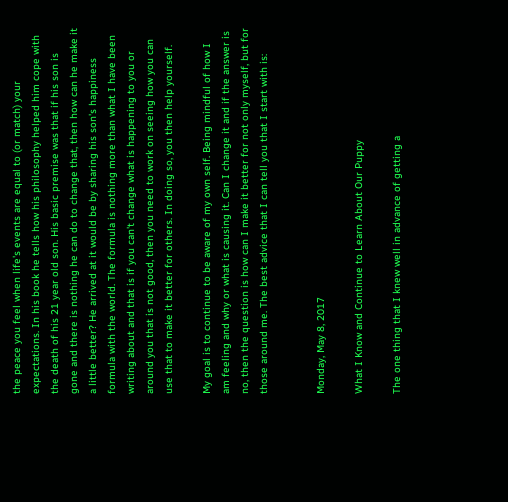the peace you feel when life's events are equal to (or match) your expectations. In his book he tells how his philosophy helped him cope with the death of his 21 year old son. His basic premise was that if his son is gone and there is nothing he can do to change that, then how can he make it a little better? He arrived at it would be by sharing his son's happiness formula with the world. The formula is nothing more than what I have been writing about and that is if you can't change what is happening to you or around you that is not good, then you need to work on seeing how you can use that to make it better for others. In doing so, you then help yourself.

My goal is to continue to be aware of my own self. Being mindful of how I am feeling and why or what is causing it. Can I change it and if the answer is no, then the question is how can I make it better for not only myself, but for those around me. The best advice that I can tell you that I start with is:


Monday, May 8, 2017

What I Know and Continue to Learn About Our Puppy

The one thing that I knew well in advance of getting a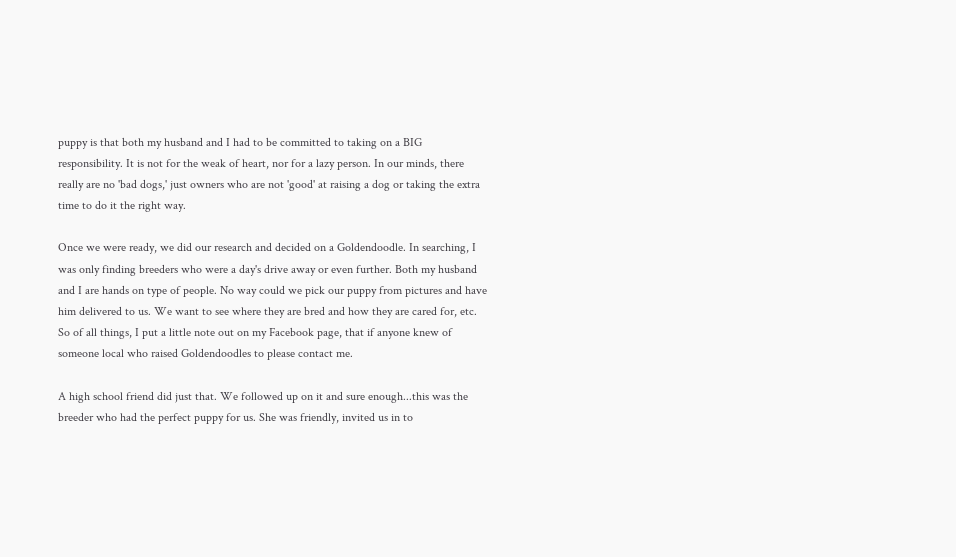puppy is that both my husband and I had to be committed to taking on a BIG responsibility. It is not for the weak of heart, nor for a lazy person. In our minds, there really are no 'bad dogs,' just owners who are not 'good' at raising a dog or taking the extra time to do it the right way.

Once we were ready, we did our research and decided on a Goldendoodle. In searching, I was only finding breeders who were a day's drive away or even further. Both my husband and I are hands on type of people. No way could we pick our puppy from pictures and have him delivered to us. We want to see where they are bred and how they are cared for, etc. So of all things, I put a little note out on my Facebook page, that if anyone knew of someone local who raised Goldendoodles to please contact me.

A high school friend did just that. We followed up on it and sure enough...this was the breeder who had the perfect puppy for us. She was friendly, invited us in to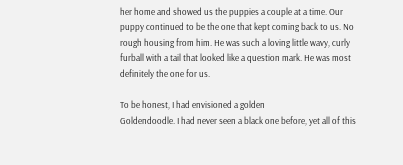her home and showed us the puppies a couple at a time. Our puppy continued to be the one that kept coming back to us. No rough housing from him. He was such a loving little wavy, curly furball with a tail that looked like a question mark. He was most definitely the one for us.

To be honest, I had envisioned a golden
Goldendoodle. I had never seen a black one before, yet all of this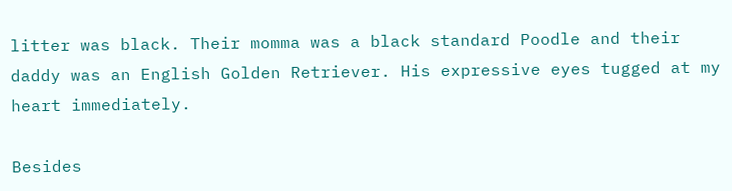litter was black. Their momma was a black standard Poodle and their daddy was an English Golden Retriever. His expressive eyes tugged at my heart immediately.

Besides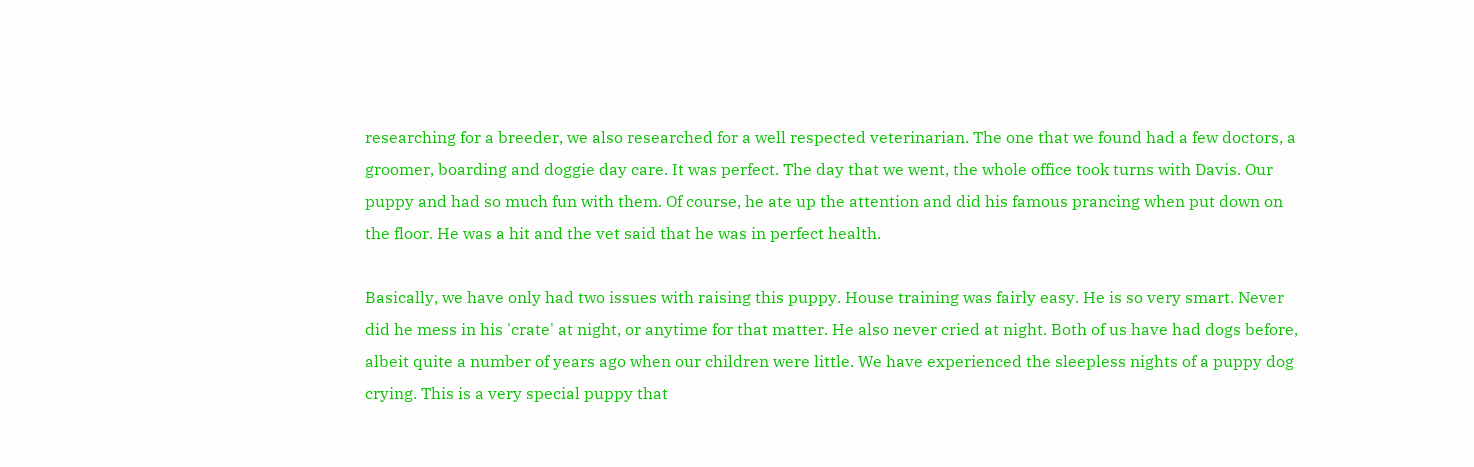researching for a breeder, we also researched for a well respected veterinarian. The one that we found had a few doctors, a groomer, boarding and doggie day care. It was perfect. The day that we went, the whole office took turns with Davis. Our puppy and had so much fun with them. Of course, he ate up the attention and did his famous prancing when put down on the floor. He was a hit and the vet said that he was in perfect health.

Basically, we have only had two issues with raising this puppy. House training was fairly easy. He is so very smart. Never did he mess in his 'crate' at night, or anytime for that matter. He also never cried at night. Both of us have had dogs before, albeit quite a number of years ago when our children were little. We have experienced the sleepless nights of a puppy dog crying. This is a very special puppy that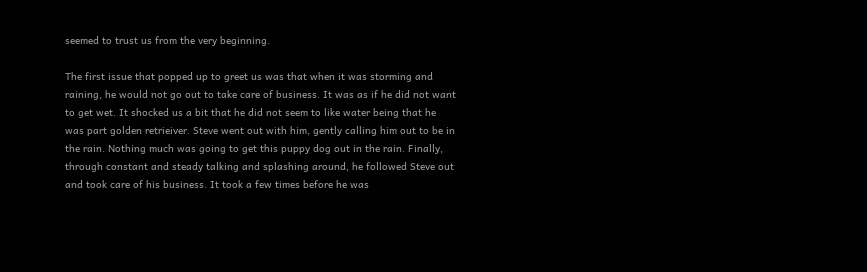seemed to trust us from the very beginning.

The first issue that popped up to greet us was that when it was storming and raining, he would not go out to take care of business. It was as if he did not want to get wet. It shocked us a bit that he did not seem to like water being that he was part golden retrieiver. Steve went out with him, gently calling him out to be in the rain. Nothing much was going to get this puppy dog out in the rain. Finally, through constant and steady talking and splashing around, he followed Steve out and took care of his business. It took a few times before he was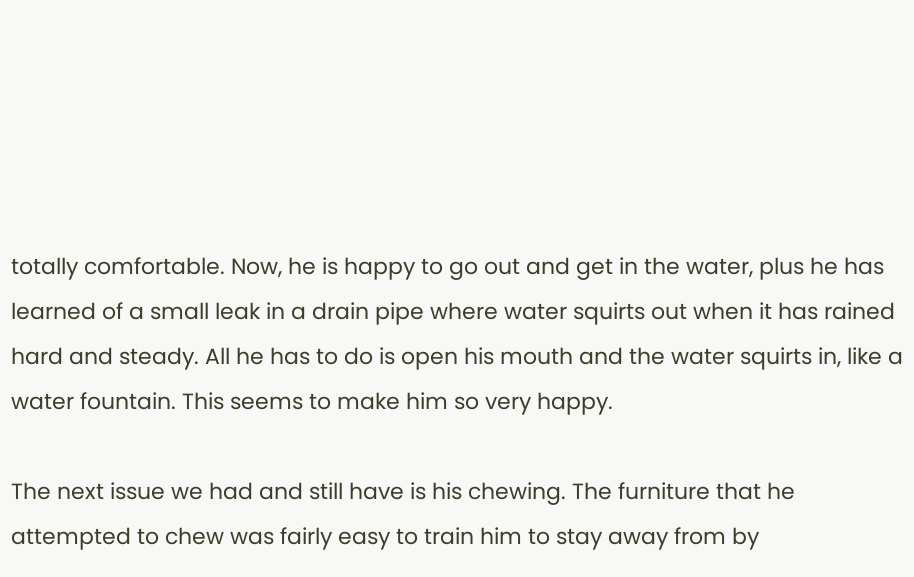totally comfortable. Now, he is happy to go out and get in the water, plus he has learned of a small leak in a drain pipe where water squirts out when it has rained hard and steady. All he has to do is open his mouth and the water squirts in, like a water fountain. This seems to make him so very happy.

The next issue we had and still have is his chewing. The furniture that he attempted to chew was fairly easy to train him to stay away from by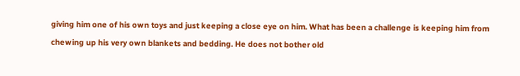giving him one of his own toys and just keeping a close eye on him. What has been a challenge is keeping him from chewing up his very own blankets and bedding. He does not bother old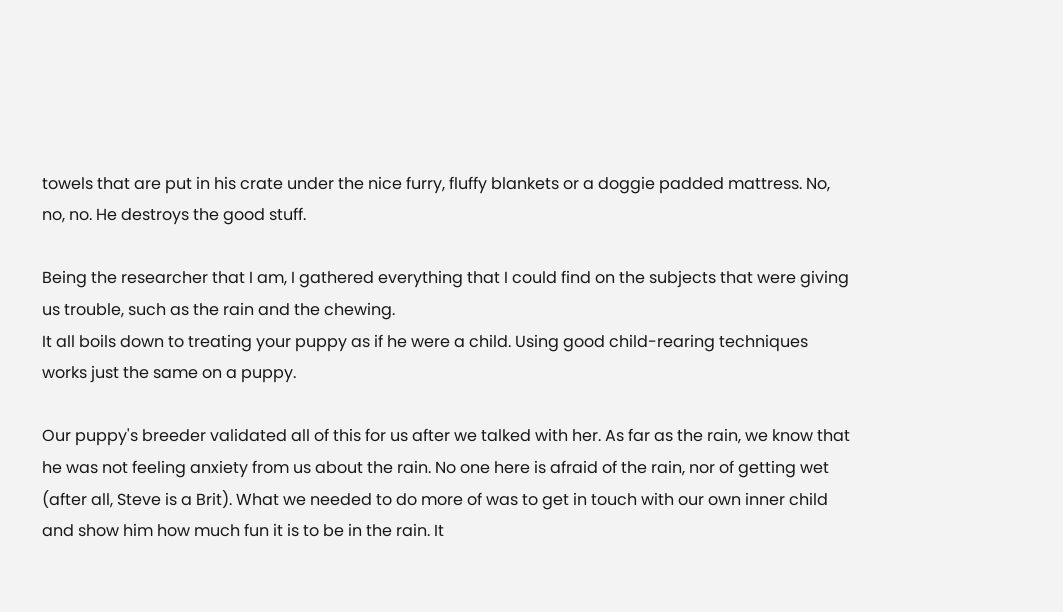towels that are put in his crate under the nice furry, fluffy blankets or a doggie padded mattress. No, no, no. He destroys the good stuff.

Being the researcher that I am, I gathered everything that I could find on the subjects that were giving us trouble, such as the rain and the chewing.
It all boils down to treating your puppy as if he were a child. Using good child-rearing techniques works just the same on a puppy.

Our puppy's breeder validated all of this for us after we talked with her. As far as the rain, we know that he was not feeling anxiety from us about the rain. No one here is afraid of the rain, nor of getting wet (after all, Steve is a Brit). What we needed to do more of was to get in touch with our own inner child and show him how much fun it is to be in the rain. It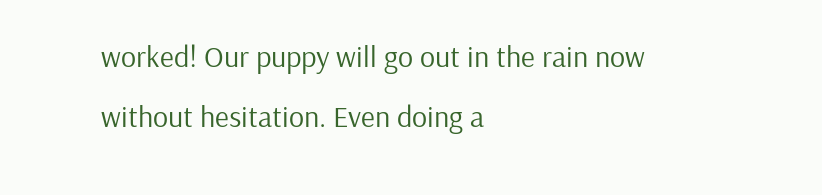worked! Our puppy will go out in the rain now without hesitation. Even doing a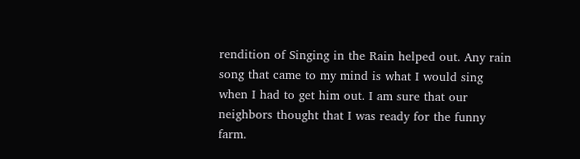rendition of Singing in the Rain helped out. Any rain song that came to my mind is what I would sing when I had to get him out. I am sure that our neighbors thought that I was ready for the funny farm.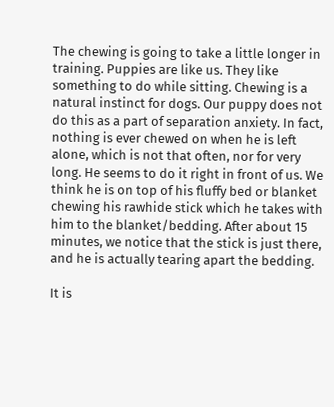The chewing is going to take a little longer in training. Puppies are like us. They like something to do while sitting. Chewing is a natural instinct for dogs. Our puppy does not do this as a part of separation anxiety. In fact, nothing is ever chewed on when he is left alone, which is not that often, nor for very long. He seems to do it right in front of us. We think he is on top of his fluffy bed or blanket chewing his rawhide stick which he takes with him to the blanket/bedding. After about 15 minutes, we notice that the stick is just there, and he is actually tearing apart the bedding.

It is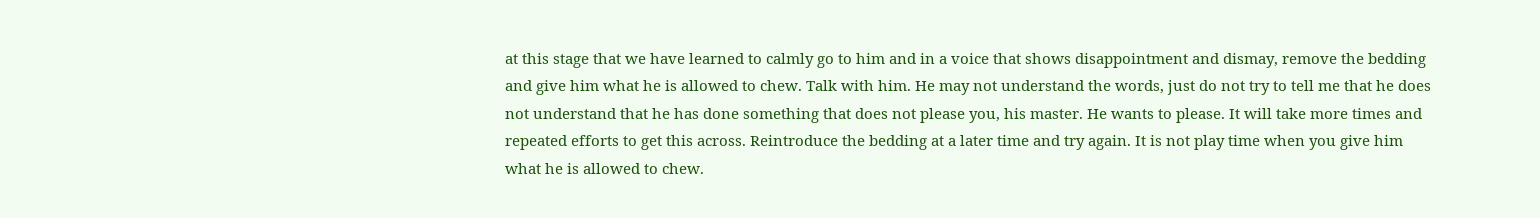at this stage that we have learned to calmly go to him and in a voice that shows disappointment and dismay, remove the bedding and give him what he is allowed to chew. Talk with him. He may not understand the words, just do not try to tell me that he does not understand that he has done something that does not please you, his master. He wants to please. It will take more times and repeated efforts to get this across. Reintroduce the bedding at a later time and try again. It is not play time when you give him what he is allowed to chew.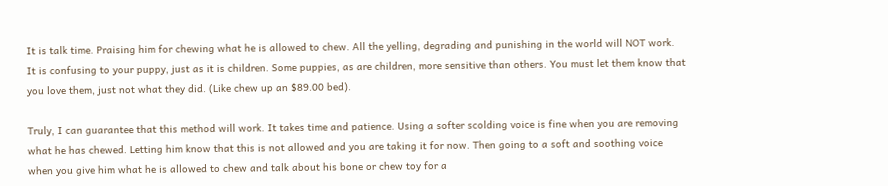It is talk time. Praising him for chewing what he is allowed to chew. All the yelling, degrading and punishing in the world will NOT work. It is confusing to your puppy, just as it is children. Some puppies, as are children, more sensitive than others. You must let them know that you love them, just not what they did. (Like chew up an $89.00 bed).

Truly, I can guarantee that this method will work. It takes time and patience. Using a softer scolding voice is fine when you are removing what he has chewed. Letting him know that this is not allowed and you are taking it for now. Then going to a soft and soothing voice when you give him what he is allowed to chew and talk about his bone or chew toy for a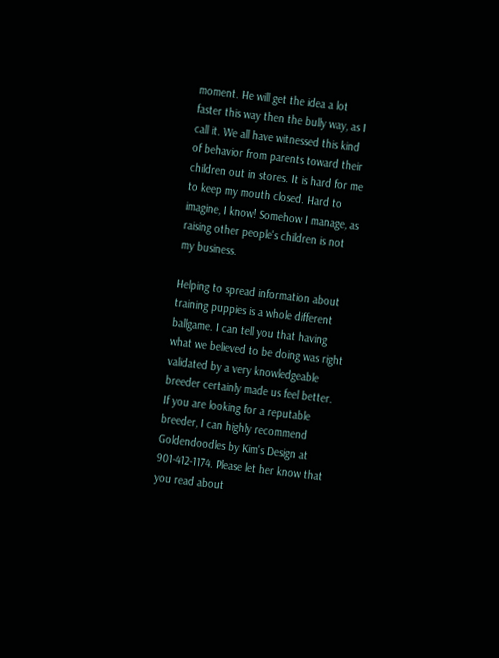moment. He will get the idea a lot faster this way then the bully way, as I call it. We all have witnessed this kind of behavior from parents toward their children out in stores. It is hard for me to keep my mouth closed. Hard to imagine, I know! Somehow I manage, as raising other people's children is not my business.

Helping to spread information about training puppies is a whole different ballgame. I can tell you that having what we believed to be doing was right validated by a very knowledgeable breeder certainly made us feel better. If you are looking for a reputable breeder, I can highly recommend Goldendoodles by Kim's Design at 901-412-1174. Please let her know that you read about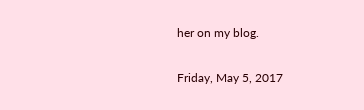her on my blog.

Friday, May 5, 2017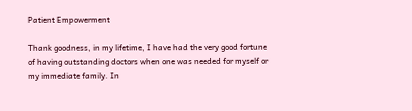Patient Empowerment

Thank goodness, in my lifetime, I have had the very good fortune of having outstanding doctors when one was needed for myself or my immediate family. In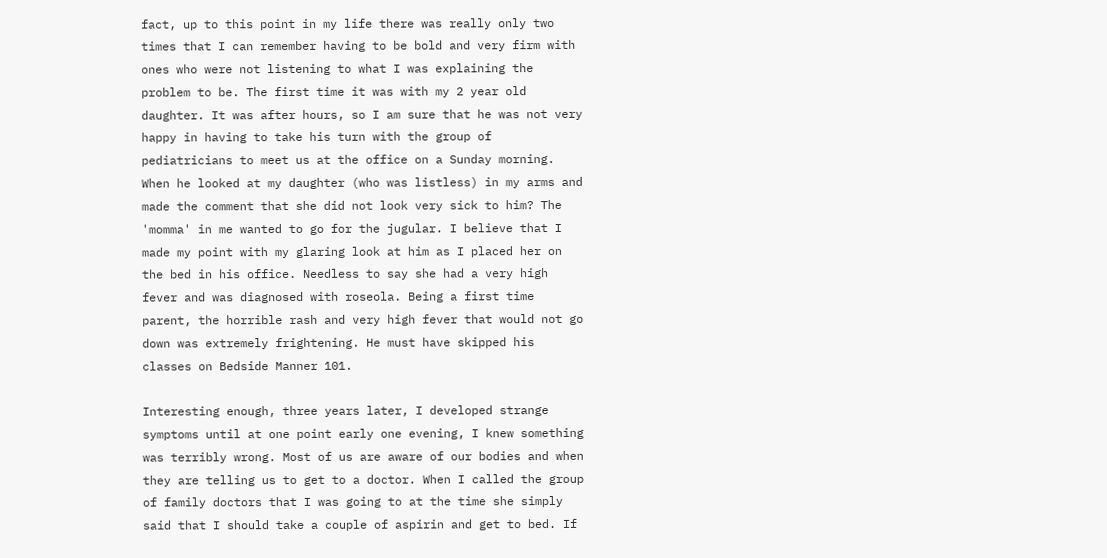fact, up to this point in my life there was really only two times that I can remember having to be bold and very firm with ones who were not listening to what I was explaining the problem to be. The first time it was with my 2 year old daughter. It was after hours, so I am sure that he was not very happy in having to take his turn with the group of pediatricians to meet us at the office on a Sunday morning. When he looked at my daughter (who was listless) in my arms and made the comment that she did not look very sick to him? The 'momma' in me wanted to go for the jugular. I believe that I made my point with my glaring look at him as I placed her on the bed in his office. Needless to say she had a very high fever and was diagnosed with roseola. Being a first time parent, the horrible rash and very high fever that would not go down was extremely frightening. He must have skipped his classes on Bedside Manner 101.

Interesting enough, three years later, I developed strange symptoms until at one point early one evening, I knew something was terribly wrong. Most of us are aware of our bodies and when they are telling us to get to a doctor. When I called the group of family doctors that I was going to at the time she simply said that I should take a couple of aspirin and get to bed. If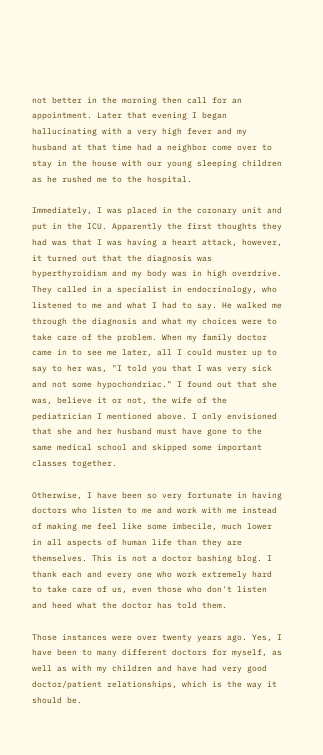not better in the morning then call for an appointment. Later that evening I began hallucinating with a very high fever and my husband at that time had a neighbor come over to stay in the house with our young sleeping children as he rushed me to the hospital.

Immediately, I was placed in the coronary unit and put in the ICU. Apparently the first thoughts they had was that I was having a heart attack, however, it turned out that the diagnosis was hyperthyroidism and my body was in high overdrive. They called in a specialist in endocrinology, who listened to me and what I had to say. He walked me through the diagnosis and what my choices were to take care of the problem. When my family doctor came in to see me later, all I could muster up to say to her was, "I told you that I was very sick and not some hypochondriac." I found out that she was, believe it or not, the wife of the pediatrician I mentioned above. I only envisioned that she and her husband must have gone to the same medical school and skipped some important classes together.

Otherwise, I have been so very fortunate in having doctors who listen to me and work with me instead of making me feel like some imbecile, much lower in all aspects of human life than they are themselves. This is not a doctor bashing blog. I thank each and every one who work extremely hard to take care of us, even those who don't listen and heed what the doctor has told them.

Those instances were over twenty years ago. Yes, I have been to many different doctors for myself, as well as with my children and have had very good doctor/patient relationships, which is the way it should be.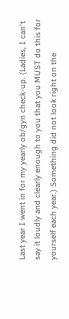Last year I went in for my yearly ob/gyn check-up. (Ladies, I can't say it loudly and clearly enough to you that you MUST do this for yourself each year.) Something did not look right on the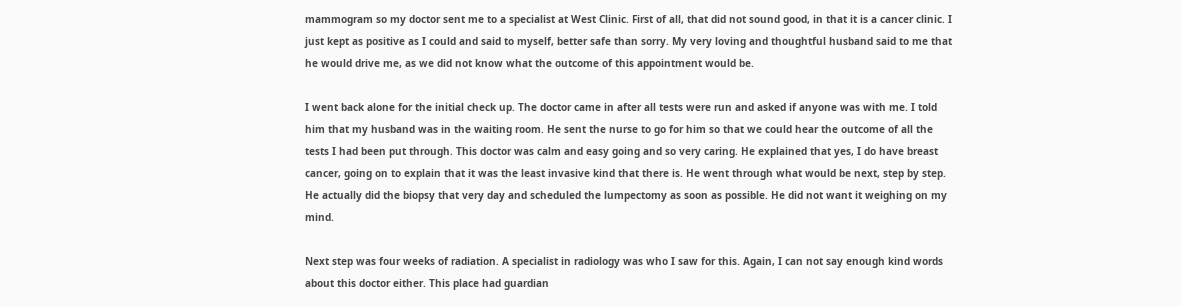mammogram so my doctor sent me to a specialist at West Clinic. First of all, that did not sound good, in that it is a cancer clinic. I just kept as positive as I could and said to myself, better safe than sorry. My very loving and thoughtful husband said to me that he would drive me, as we did not know what the outcome of this appointment would be.

I went back alone for the initial check up. The doctor came in after all tests were run and asked if anyone was with me. I told him that my husband was in the waiting room. He sent the nurse to go for him so that we could hear the outcome of all the tests I had been put through. This doctor was calm and easy going and so very caring. He explained that yes, I do have breast cancer, going on to explain that it was the least invasive kind that there is. He went through what would be next, step by step. He actually did the biopsy that very day and scheduled the lumpectomy as soon as possible. He did not want it weighing on my mind.

Next step was four weeks of radiation. A specialist in radiology was who I saw for this. Again, I can not say enough kind words about this doctor either. This place had guardian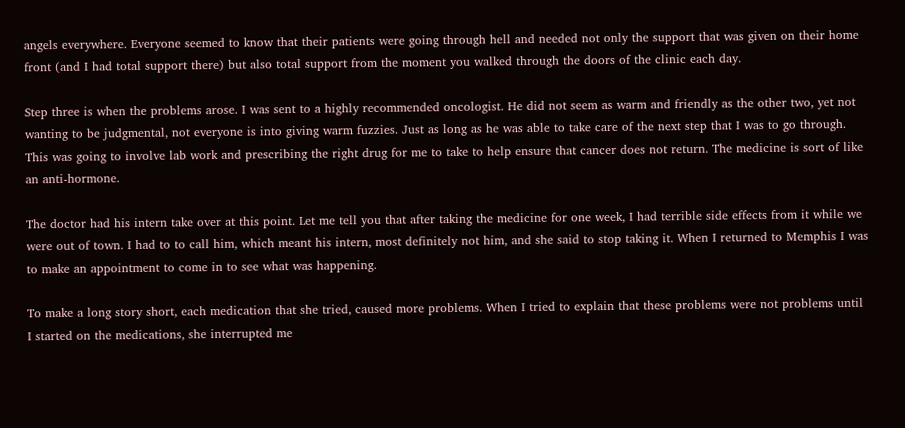angels everywhere. Everyone seemed to know that their patients were going through hell and needed not only the support that was given on their home front (and I had total support there) but also total support from the moment you walked through the doors of the clinic each day.

Step three is when the problems arose. I was sent to a highly recommended oncologist. He did not seem as warm and friendly as the other two, yet not wanting to be judgmental, not everyone is into giving warm fuzzies. Just as long as he was able to take care of the next step that I was to go through. This was going to involve lab work and prescribing the right drug for me to take to help ensure that cancer does not return. The medicine is sort of like an anti-hormone.

The doctor had his intern take over at this point. Let me tell you that after taking the medicine for one week, I had terrible side effects from it while we were out of town. I had to to call him, which meant his intern, most definitely not him, and she said to stop taking it. When I returned to Memphis I was to make an appointment to come in to see what was happening.

To make a long story short, each medication that she tried, caused more problems. When I tried to explain that these problems were not problems until I started on the medications, she interrupted me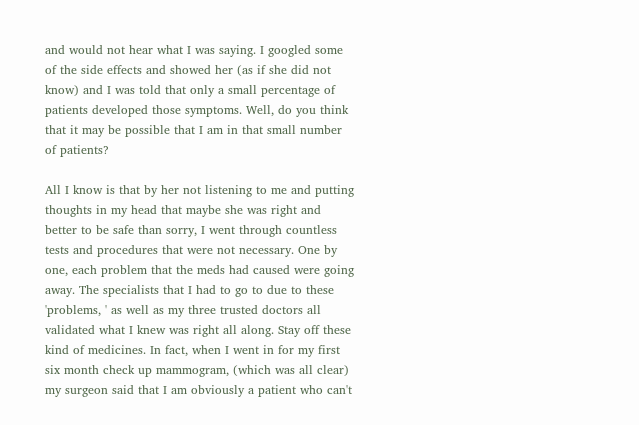and would not hear what I was saying. I googled some of the side effects and showed her (as if she did not know) and I was told that only a small percentage of patients developed those symptoms. Well, do you think that it may be possible that I am in that small number of patients?

All I know is that by her not listening to me and putting thoughts in my head that maybe she was right and better to be safe than sorry, I went through countless tests and procedures that were not necessary. One by one, each problem that the meds had caused were going away. The specialists that I had to go to due to these 'problems, ' as well as my three trusted doctors all validated what I knew was right all along. Stay off these kind of medicines. In fact, when I went in for my first six month check up mammogram, (which was all clear) my surgeon said that I am obviously a patient who can't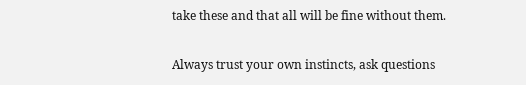take these and that all will be fine without them.

Always trust your own instincts, ask questions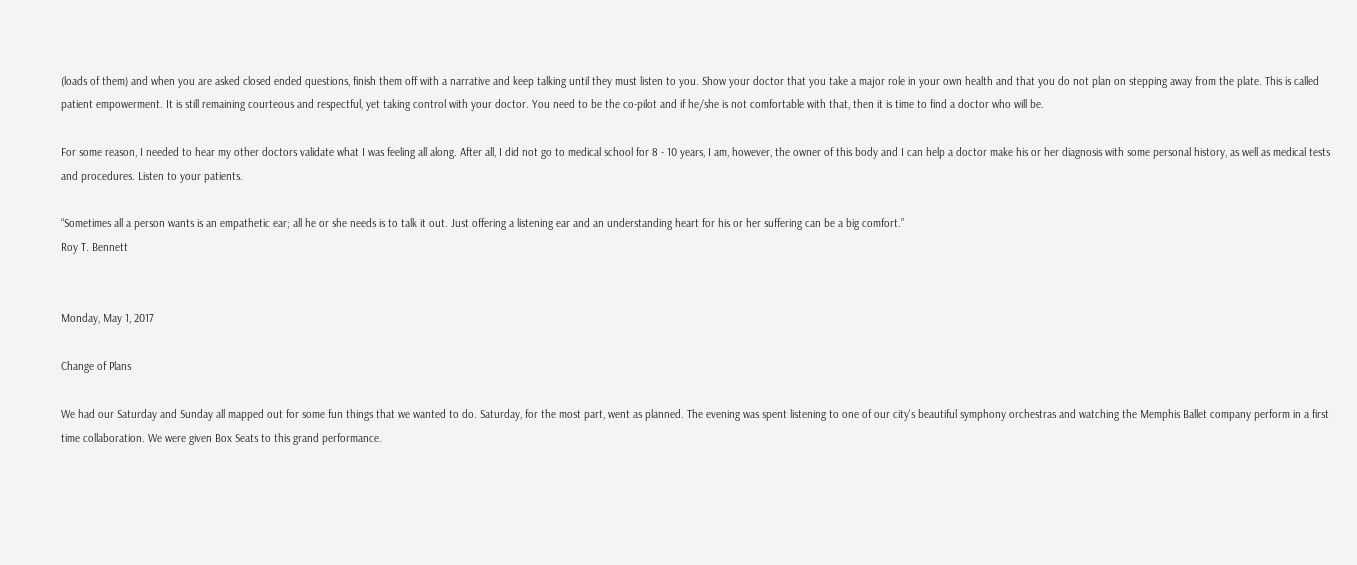(loads of them) and when you are asked closed ended questions, finish them off with a narrative and keep talking until they must listen to you. Show your doctor that you take a major role in your own health and that you do not plan on stepping away from the plate. This is called patient empowerment. It is still remaining courteous and respectful, yet taking control with your doctor. You need to be the co-pilot and if he/she is not comfortable with that, then it is time to find a doctor who will be.

For some reason, I needed to hear my other doctors validate what I was feeling all along. After all, I did not go to medical school for 8 - 10 years, I am, however, the owner of this body and I can help a doctor make his or her diagnosis with some personal history, as well as medical tests and procedures. Listen to your patients.

“Sometimes all a person wants is an empathetic ear; all he or she needs is to talk it out. Just offering a listening ear and an understanding heart for his or her suffering can be a big comfort.”
Roy T. Bennett


Monday, May 1, 2017

Change of Plans

We had our Saturday and Sunday all mapped out for some fun things that we wanted to do. Saturday, for the most part, went as planned. The evening was spent listening to one of our city's beautiful symphony orchestras and watching the Memphis Ballet company perform in a first time collaboration. We were given Box Seats to this grand performance.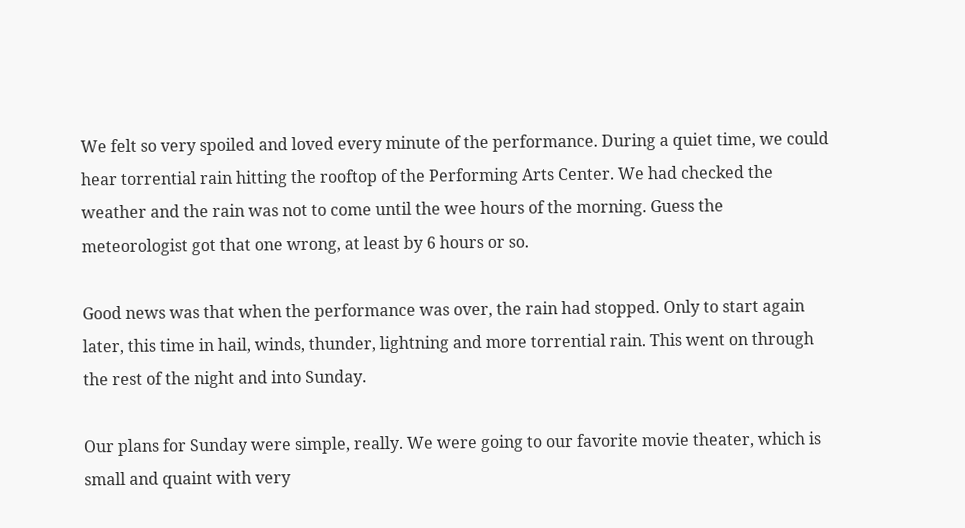We felt so very spoiled and loved every minute of the performance. During a quiet time, we could hear torrential rain hitting the rooftop of the Performing Arts Center. We had checked the weather and the rain was not to come until the wee hours of the morning. Guess the meteorologist got that one wrong, at least by 6 hours or so.

Good news was that when the performance was over, the rain had stopped. Only to start again later, this time in hail, winds, thunder, lightning and more torrential rain. This went on through the rest of the night and into Sunday.

Our plans for Sunday were simple, really. We were going to our favorite movie theater, which is small and quaint with very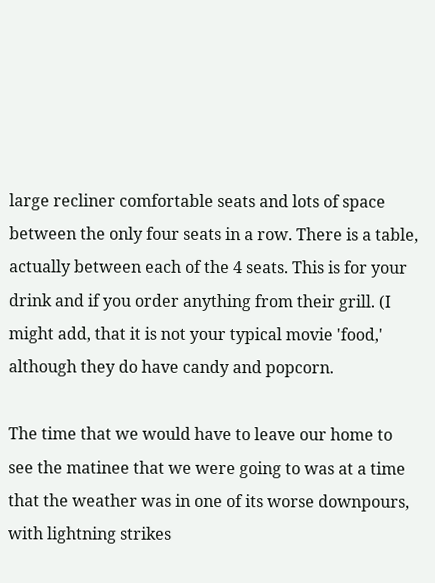large recliner comfortable seats and lots of space between the only four seats in a row. There is a table, actually between each of the 4 seats. This is for your drink and if you order anything from their grill. (I might add, that it is not your typical movie 'food,' although they do have candy and popcorn.

The time that we would have to leave our home to see the matinee that we were going to was at a time that the weather was in one of its worse downpours, with lightning strikes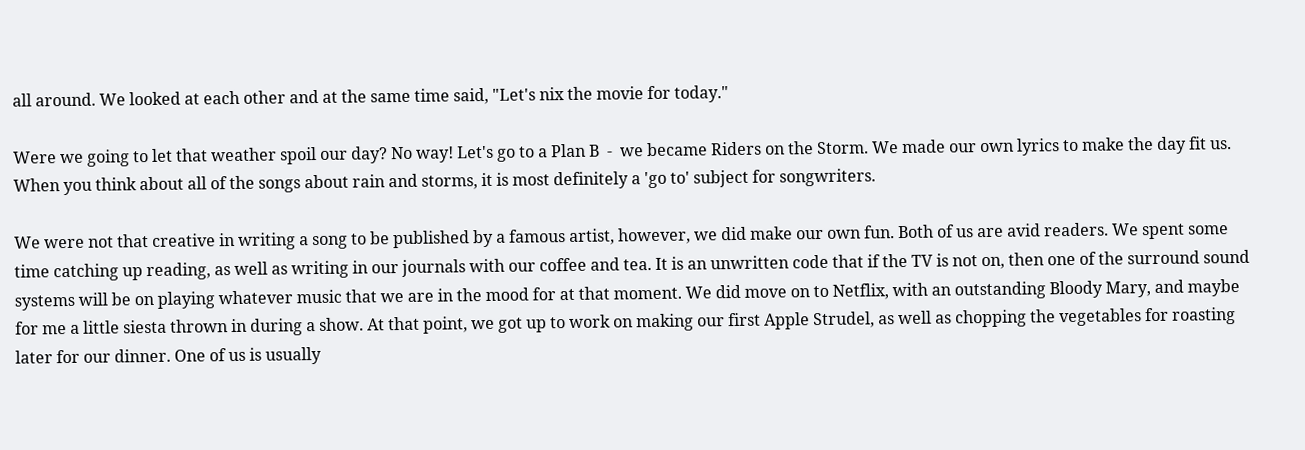all around. We looked at each other and at the same time said, "Let's nix the movie for today."

Were we going to let that weather spoil our day? No way! Let's go to a Plan B  -  we became Riders on the Storm. We made our own lyrics to make the day fit us. When you think about all of the songs about rain and storms, it is most definitely a 'go to' subject for songwriters.

We were not that creative in writing a song to be published by a famous artist, however, we did make our own fun. Both of us are avid readers. We spent some time catching up reading, as well as writing in our journals with our coffee and tea. It is an unwritten code that if the TV is not on, then one of the surround sound systems will be on playing whatever music that we are in the mood for at that moment. We did move on to Netflix, with an outstanding Bloody Mary, and maybe for me a little siesta thrown in during a show. At that point, we got up to work on making our first Apple Strudel, as well as chopping the vegetables for roasting later for our dinner. One of us is usually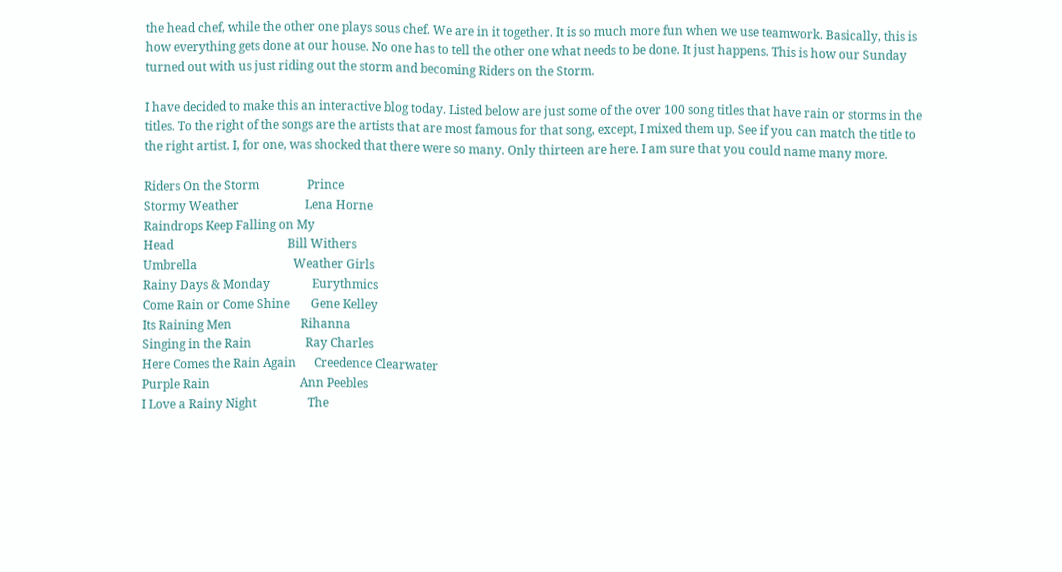the head chef, while the other one plays sous chef. We are in it together. It is so much more fun when we use teamwork. Basically, this is how everything gets done at our house. No one has to tell the other one what needs to be done. It just happens. This is how our Sunday turned out with us just riding out the storm and becoming Riders on the Storm.

I have decided to make this an interactive blog today. Listed below are just some of the over 100 song titles that have rain or storms in the titles. To the right of the songs are the artists that are most famous for that song, except, I mixed them up. See if you can match the title to the right artist. I, for one, was shocked that there were so many. Only thirteen are here. I am sure that you could name many more.

Riders On the Storm                Prince
Stormy Weather                      Lena Horne
Raindrops Keep Falling on My
Head                                      Bill Withers
Umbrella                                Weather Girls
Rainy Days & Monday              Eurythmics
Come Rain or Come Shine       Gene Kelley
Its Raining Men                       Rihanna
Singing in the Rain                  Ray Charles
Here Comes the Rain Again      Creedence Clearwater
Purple Rain                              Ann Peebles
I Love a Rainy Night                 The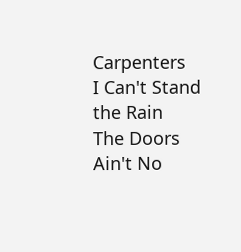Carpenters
I Can't Stand the Rain              The Doors
Ain't No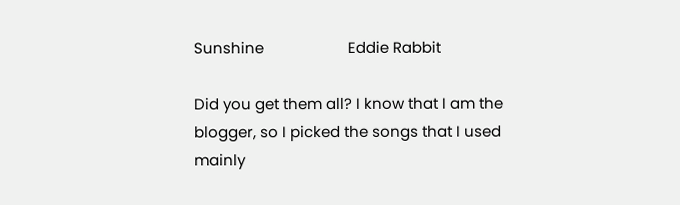Sunshine                     Eddie Rabbit

Did you get them all? I know that I am the blogger, so I picked the songs that I used mainly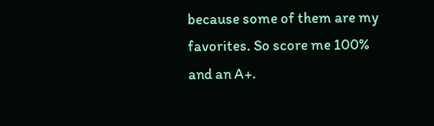because some of them are my favorites. So score me 100% and an A+.